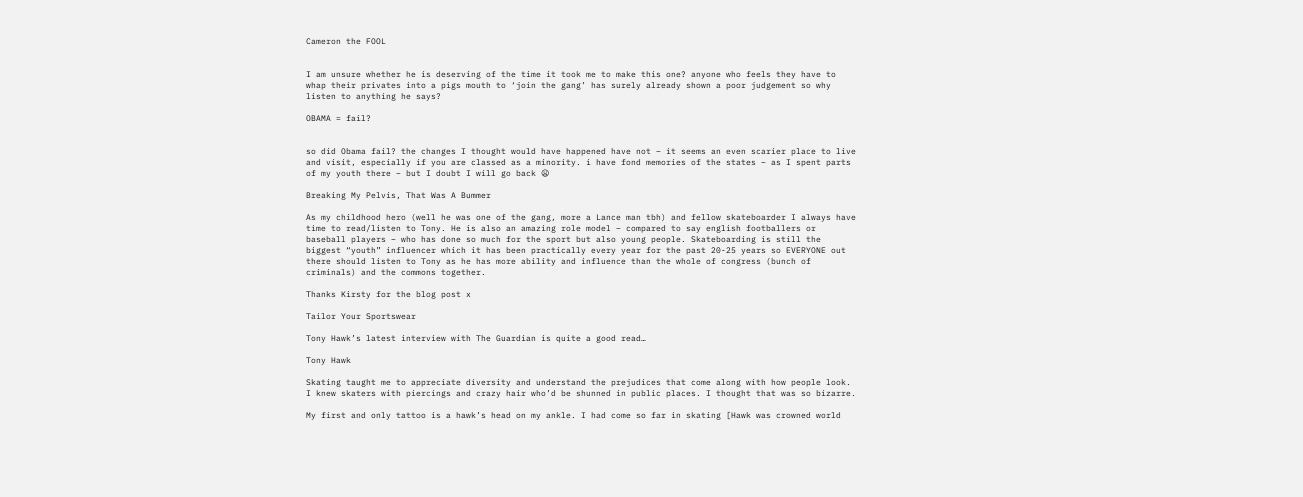Cameron the FOOL


I am unsure whether he is deserving of the time it took me to make this one? anyone who feels they have to whap their privates into a pigs mouth to ‘join the gang’ has surely already shown a poor judgement so why listen to anything he says?

OBAMA = fail?


so did Obama fail? the changes I thought would have happened have not – it seems an even scarier place to live and visit, especially if you are classed as a minority. i have fond memories of the states – as I spent parts of my youth there – but I doubt I will go back 😦

Breaking My Pelvis, That Was A Bummer

As my childhood hero (well he was one of the gang, more a Lance man tbh) and fellow skateboarder I always have time to read/listen to Tony. He is also an amazing role model – compared to say english footballers or baseball players – who has done so much for the sport but also young people. Skateboarding is still the biggest “youth” influencer which it has been practically every year for the past 20-25 years so EVERYONE out there should listen to Tony as he has more ability and influence than the whole of congress (bunch of criminals) and the commons together.

Thanks Kirsty for the blog post x

Tailor Your Sportswear

Tony Hawk’s latest interview with The Guardian is quite a good read…

Tony Hawk

Skating taught me to appreciate diversity and understand the prejudices that come along with how people look. I knew skaters with piercings and crazy hair who’d be shunned in public places. I thought that was so bizarre.

My first and only tattoo is a hawk’s head on my ankle. I had come so far in skating [Hawk was crowned world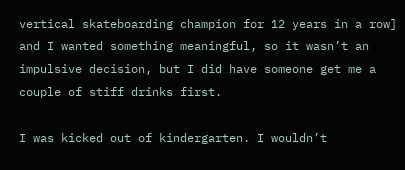vertical skateboarding champion for 12 years in a row] and I wanted something meaningful, so it wasn’t an impulsive decision, but I did have someone get me a couple of stiff drinks first.

I was kicked out of kindergarten. I wouldn’t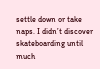settle down or take naps. I didn’t discover skateboarding until much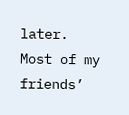later. Most of my friends’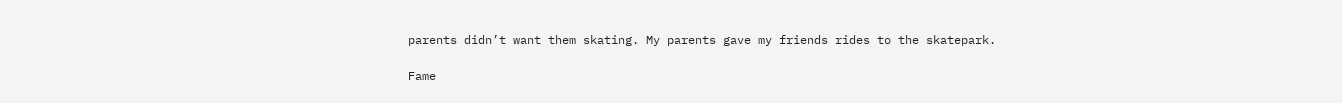parents didn’t want them skating. My parents gave my friends rides to the skatepark.

Fame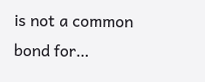is not a common bond for…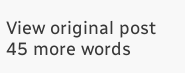View original post 45 more words